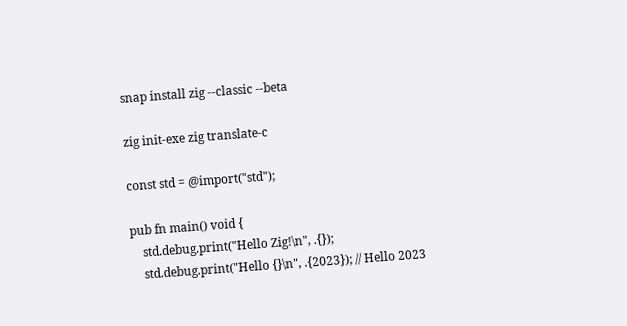snap install zig --classic --beta

zig init-exe zig translate-c

const std = @import("std");

pub fn main() void {
    std.debug.print("Hello Zig!\n", .{});
    std.debug.print("Hello {}\n", .{2023}); // Hello 2023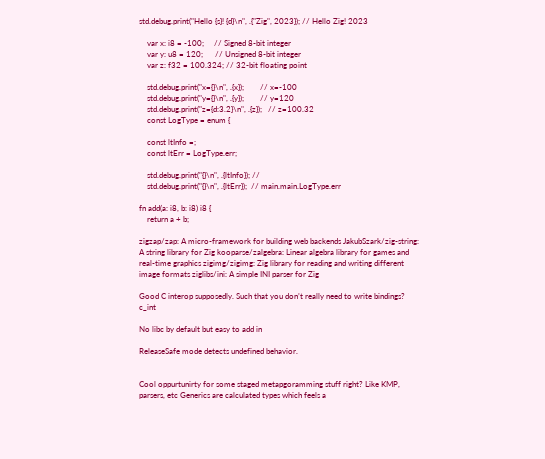std.debug.print("Hello {s}! {d}\n", .{"Zig", 2023}); // Hello Zig! 2023

    var x: i8 = -100;     // Signed 8-bit integer
    var y: u8 = 120;      // Unsigned 8-bit integer
    var z: f32 = 100.324; // 32-bit floating point

    std.debug.print("x={}\n", .{x});        // x=-100
    std.debug.print("y={}\n", .{y});        // y=120
    std.debug.print("z={d:3.2}\n", .{z});   // z=100.32
    const LogType = enum {

    const ltInfo =;
    const ltErr = LogType.err;

    std.debug.print("{}\n", .{ltInfo}); //
    std.debug.print("{}\n", .{ltErr});  // main.main.LogType.err

fn add(a: i8, b: i8) i8 {
    return a + b;

zigzap/zap: A micro-framework for building web backends JakubSzark/zig-string: A string library for Zig kooparse/zalgebra: Linear algebra library for games and real-time graphics zigimg/zigimg: Zig library for reading and writing different image formats ziglibs/ini: A simple INI parser for Zig

Good C interop supposedly. Such that you don’t really need to write bindings? c_int

No libc by default but easy to add in

ReleaseSafe mode detects undefined behavior.


Cool oppurtunirty for some staged metapgoramming stuff right? Like KMP, parsers, etc Generics are calculated types which feels a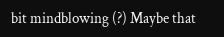bit mindblowing (?) Maybe that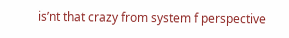is’nt that crazy from system f perspective